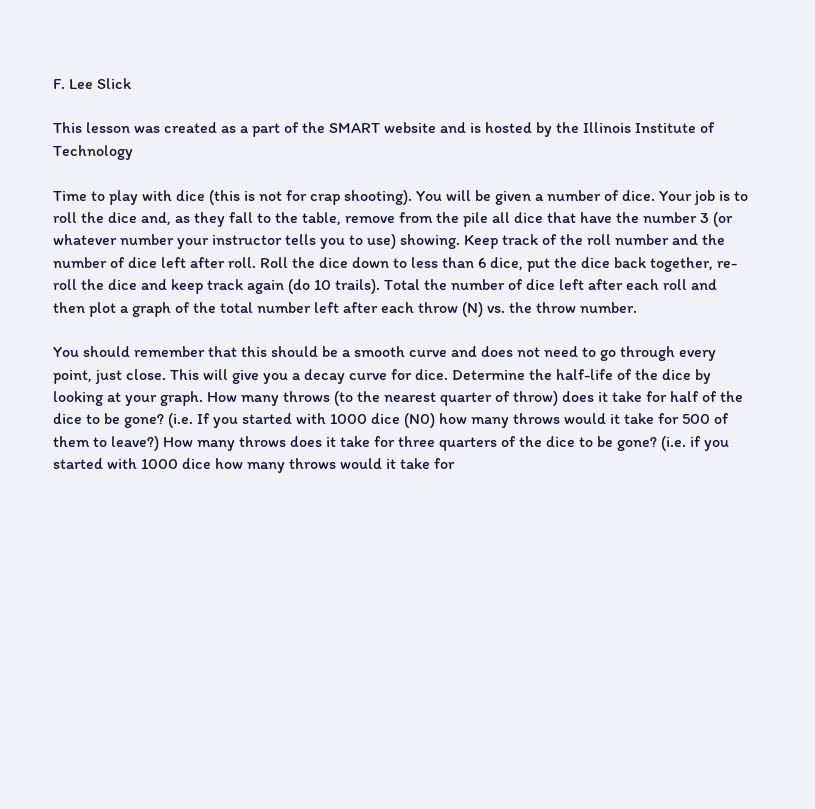F. Lee Slick

This lesson was created as a part of the SMART website and is hosted by the Illinois Institute of Technology

Time to play with dice (this is not for crap shooting). You will be given a number of dice. Your job is to roll the dice and, as they fall to the table, remove from the pile all dice that have the number 3 (or whatever number your instructor tells you to use) showing. Keep track of the roll number and the number of dice left after roll. Roll the dice down to less than 6 dice, put the dice back together, re-roll the dice and keep track again (do 10 trails). Total the number of dice left after each roll and then plot a graph of the total number left after each throw (N) vs. the throw number.

You should remember that this should be a smooth curve and does not need to go through every point, just close. This will give you a decay curve for dice. Determine the half-life of the dice by looking at your graph. How many throws (to the nearest quarter of throw) does it take for half of the dice to be gone? (i.e. If you started with 1000 dice (N0) how many throws would it take for 500 of them to leave?) How many throws does it take for three quarters of the dice to be gone? (i.e. if you started with 1000 dice how many throws would it take for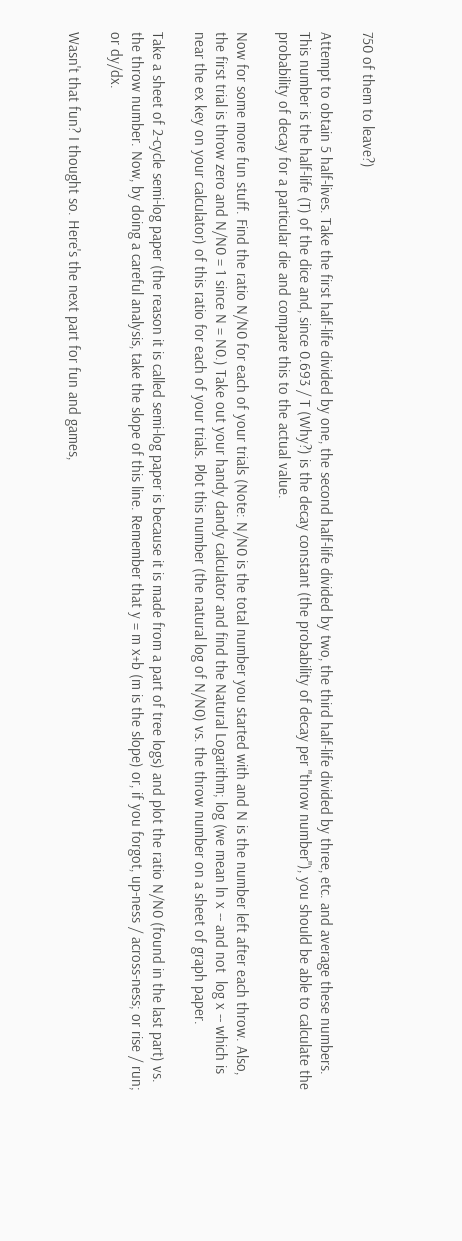750 of them to leave?)

Attempt to obtain 5 half-lives. Take the first half-life divided by one, the second half-life divided by two, the third half-life divided by three, etc. and average these numbers. This number is the half-life (T) of the dice and, since 0.693 / T (Why?) is the decay constant (the probability of decay per "throw number"), you should be able to calculate the probability of decay for a particular die and compare this to the actual value.

Now for some more fun stuff. Find the ratio N/N0 for each of your trials (Note: N/N0 is the total number you started with and N is the number left after each throw. Also, the first trial is throw zero and N/N0 = 1 since N = N0.) Take out your handy dandy calculator and find the Natural Logarithm; log (we mean ln x -- and not  log x -- which is near the ex key on your calculator) of this ratio for each of your trials. Plot this number (the natural log of N/N0) vs. the throw number on a sheet of graph paper.

Take a sheet of 2-cycle semi-log paper (the reason it is called semi-log paper is because it is made from a part of tree logs) and plot the ratio N/N0 (found in the last part) vs. the throw number. Now, by doing a careful analysis, take the slope of this line. Remember that y = m x+b (m is the slope) or, if you forgot, up-ness / across-ness; or rise / run; or dy/dx.

Wasn't that fun? I thought so. Here's the next part for fun and games,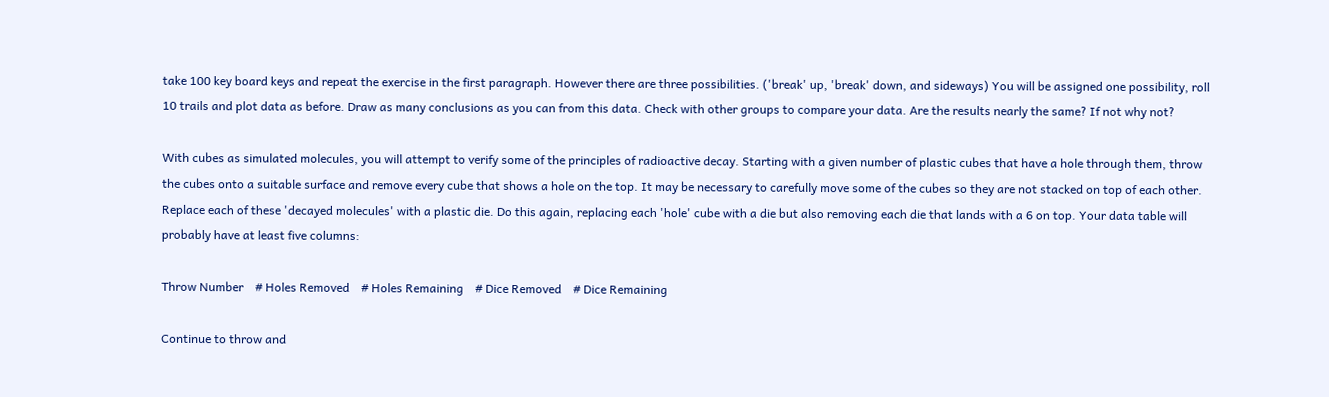take 100 key board keys and repeat the exercise in the first paragraph. However there are three possibilities. ('break' up, 'break' down, and sideways) You will be assigned one possibility, roll 10 trails and plot data as before. Draw as many conclusions as you can from this data. Check with other groups to compare your data. Are the results nearly the same? If not why not?

With cubes as simulated molecules, you will attempt to verify some of the principles of radioactive decay. Starting with a given number of plastic cubes that have a hole through them, throw the cubes onto a suitable surface and remove every cube that shows a hole on the top. It may be necessary to carefully move some of the cubes so they are not stacked on top of each other. Replace each of these 'decayed molecules' with a plastic die. Do this again, replacing each 'hole' cube with a die but also removing each die that lands with a 6 on top. Your data table will probably have at least five columns:

Throw Number    # Holes Removed    # Holes Remaining    # Dice Removed    # Dice Remaining

Continue to throw and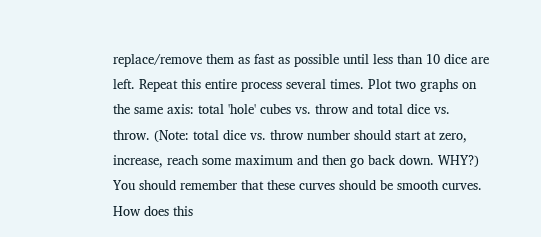replace/remove them as fast as possible until less than 10 dice are left. Repeat this entire process several times. Plot two graphs on the same axis: total 'hole' cubes vs. throw and total dice vs. throw. (Note: total dice vs. throw number should start at zero, increase, reach some maximum and then go back down. WHY?) You should remember that these curves should be smooth curves. How does this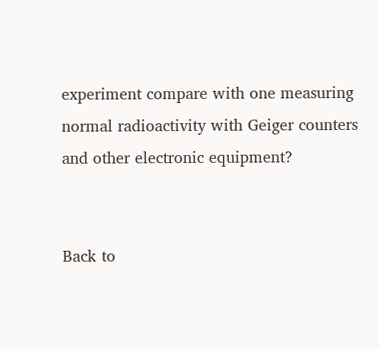experiment compare with one measuring normal radioactivity with Geiger counters and other electronic equipment?


Back to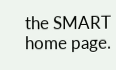the SMART home page.